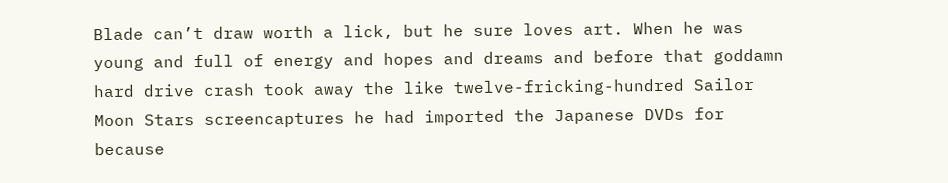Blade can’t draw worth a lick, but he sure loves art. When he was young and full of energy and hopes and dreams and before that goddamn hard drive crash took away the like twelve-fricking-hundred Sailor Moon Stars screencaptures he had imported the Japanese DVDs for because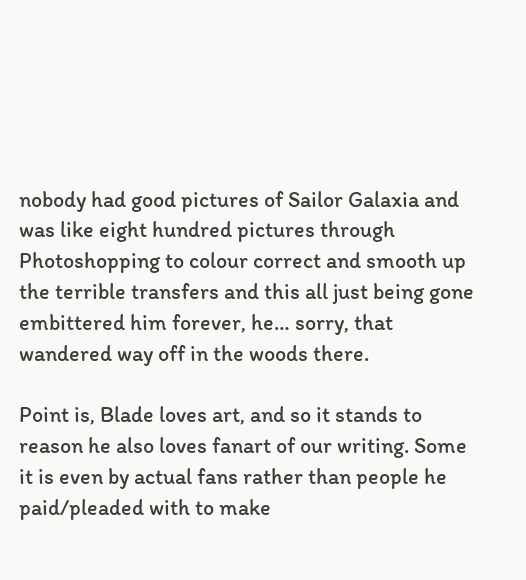nobody had good pictures of Sailor Galaxia and was like eight hundred pictures through Photoshopping to colour correct and smooth up the terrible transfers and this all just being gone embittered him forever, he… sorry, that wandered way off in the woods there.

Point is, Blade loves art, and so it stands to reason he also loves fanart of our writing. Some it is even by actual fans rather than people he paid/pleaded with to make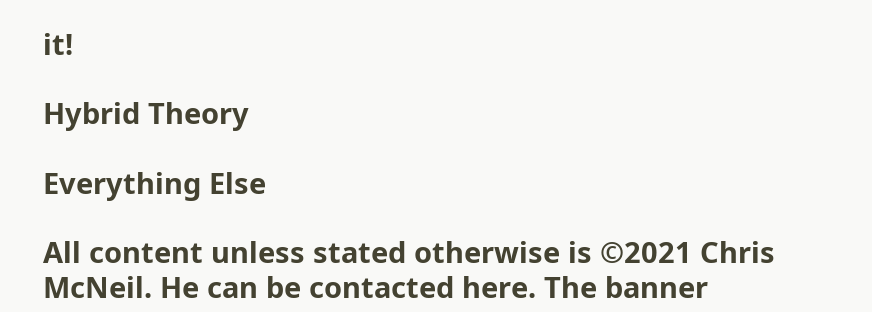it!

Hybrid Theory

Everything Else

All content unless stated otherwise is ©2021 Chris McNeil. He can be contacted here. The banner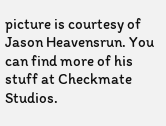picture is courtesy of Jason Heavensrun. You can find more of his stuff at Checkmate Studios.